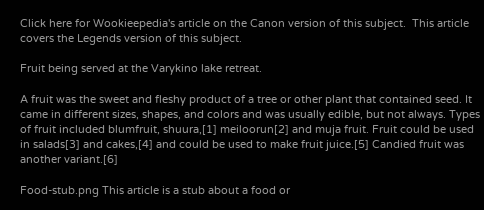Click here for Wookieepedia's article on the Canon version of this subject.  This article covers the Legends version of this subject.

Fruit being served at the Varykino lake retreat.

A fruit was the sweet and fleshy product of a tree or other plant that contained seed. It came in different sizes, shapes, and colors and was usually edible, but not always. Types of fruit included blumfruit, shuura,[1] meiloorun[2] and muja fruit. Fruit could be used in salads[3] and cakes,[4] and could be used to make fruit juice.[5] Candied fruit was another variant.[6]

Food-stub.png This article is a stub about a food or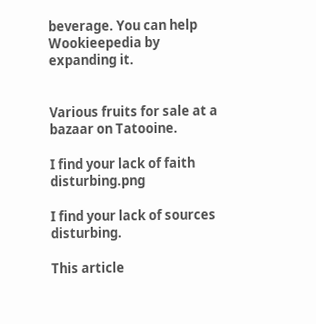beverage. You can help Wookieepedia by expanding it.


Various fruits for sale at a bazaar on Tatooine.

I find your lack of faith disturbing.png

I find your lack of sources disturbing.

This article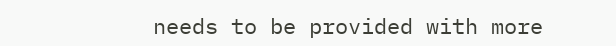needs to be provided with more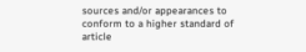sources and/or appearances to conform to a higher standard of article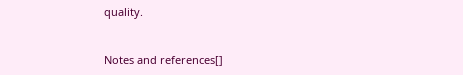quality.


Notes and references[]